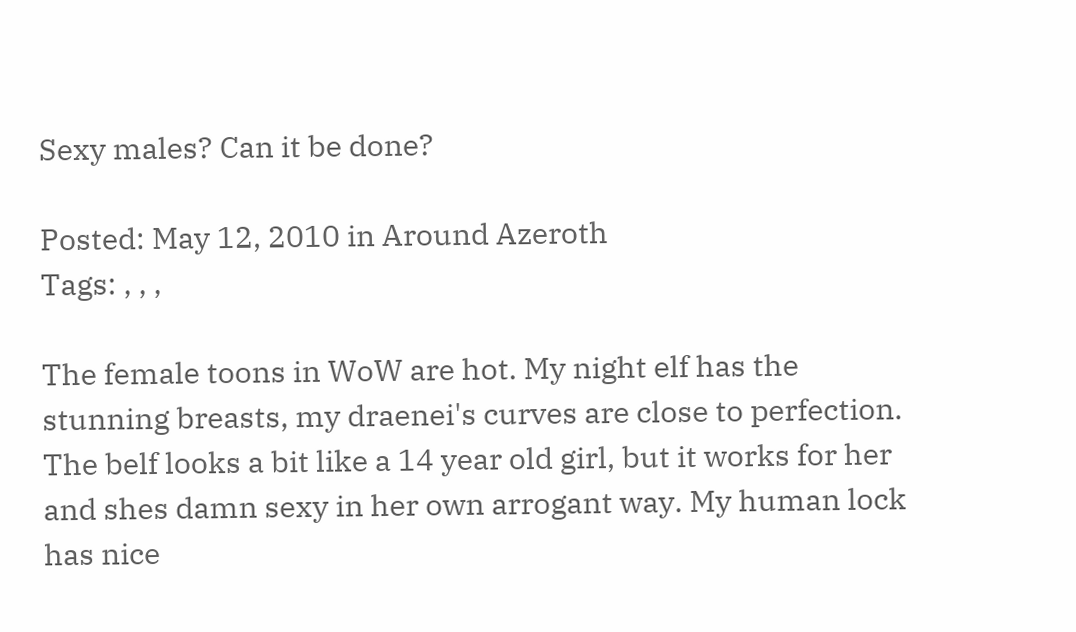Sexy males? Can it be done?

Posted: May 12, 2010 in Around Azeroth
Tags: , , ,

The female toons in WoW are hot. My night elf has the stunning breasts, my draenei's curves are close to perfection. The belf looks a bit like a 14 year old girl, but it works for her and shes damn sexy in her own arrogant way. My human lock has nice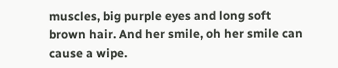muscles, big purple eyes and long soft brown hair. And her smile, oh her smile can cause a wipe.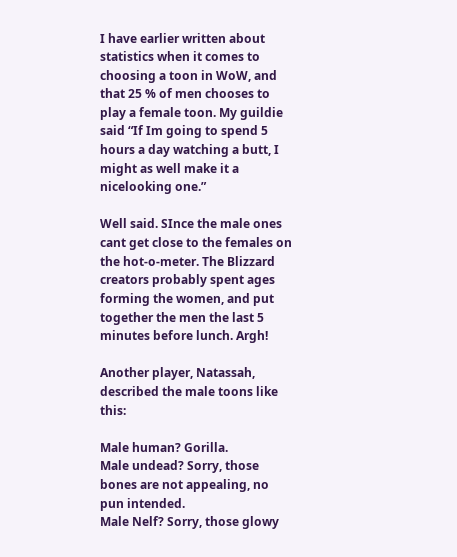I have earlier written about statistics when it comes to choosing a toon in WoW, and that 25 % of men chooses to play a female toon. My guildie said “If Im going to spend 5 hours a day watching a butt, I might as well make it a nicelooking one.”

Well said. SInce the male ones cant get close to the females on the hot-o-meter. The Blizzard creators probably spent ages forming the women, and put together the men the last 5 minutes before lunch. Argh!

Another player, Natassah, described the male toons like this:

Male human? Gorilla.
Male undead? Sorry, those bones are not appealing, no pun intended.
Male Nelf? Sorry, those glowy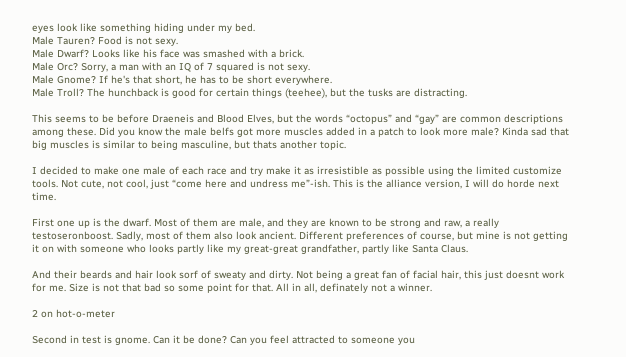eyes look like something hiding under my bed.
Male Tauren? Food is not sexy.
Male Dwarf? Looks like his face was smashed with a brick.
Male Orc? Sorry, a man with an IQ of 7 squared is not sexy.
Male Gnome? If he's that short, he has to be short everywhere.
Male Troll? The hunchback is good for certain things (teehee), but the tusks are distracting.

This seems to be before Draeneis and Blood Elves, but the words “octopus” and “gay” are common descriptions among these. Did you know the male belfs got more muscles added in a patch to look more male? Kinda sad that big muscles is similar to being masculine, but thats another topic.

I decided to make one male of each race and try make it as irresistible as possible using the limited customize tools. Not cute, not cool, just “come here and undress me”-ish. This is the alliance version, I will do horde next time.

First one up is the dwarf. Most of them are male, and they are known to be strong and raw, a really testoseronboost. Sadly, most of them also look ancient. Different preferences of course, but mine is not getting it on with someone who looks partly like my great-great grandfather, partly like Santa Claus.

And their beards and hair look sorf of sweaty and dirty. Not being a great fan of facial hair, this just doesnt work for me. Size is not that bad so some point for that. All in all, definately not a winner.

2 on hot-o-meter

Second in test is gnome. Can it be done? Can you feel attracted to someone you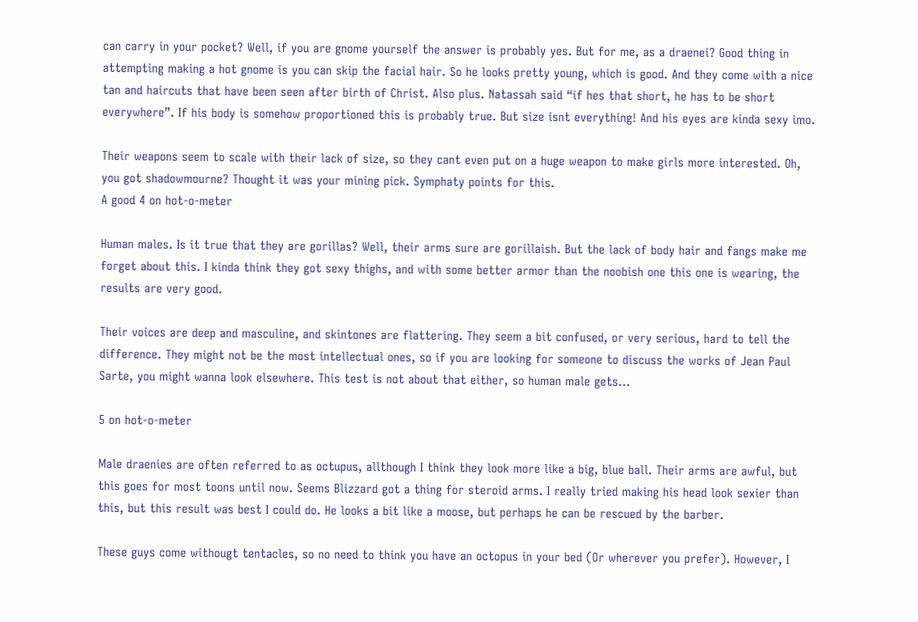can carry in your pocket? Well, if you are gnome yourself the answer is probably yes. But for me, as a draenei? Good thing in attempting making a hot gnome is you can skip the facial hair. So he looks pretty young, which is good. And they come with a nice tan and haircuts that have been seen after birth of Christ. Also plus. Natassah said “if hes that short, he has to be short everywhere”. If his body is somehow proportioned this is probably true. But size isnt everything! And his eyes are kinda sexy imo.

Their weapons seem to scale with their lack of size, so they cant even put on a huge weapon to make girls more interested. Oh, you got shadowmourne? Thought it was your mining pick. Symphaty points for this.
A good 4 on hot-o-meter

Human males. Is it true that they are gorillas? Well, their arms sure are gorillaish. But the lack of body hair and fangs make me forget about this. I kinda think they got sexy thighs, and with some better armor than the noobish one this one is wearing, the results are very good.

Their voices are deep and masculine, and skintones are flattering. They seem a bit confused, or very serious, hard to tell the difference. They might not be the most intellectual ones, so if you are looking for someone to discuss the works of Jean Paul Sarte, you might wanna look elsewhere. This test is not about that either, so human male gets…

5 on hot-o-meter

Male draenies are often referred to as octupus, allthough I think they look more like a big, blue ball. Their arms are awful, but this goes for most toons until now. Seems Blizzard got a thing for steroid arms. I really tried making his head look sexier than this, but this result was best I could do. He looks a bit like a moose, but perhaps he can be rescued by the barber.

These guys come withougt tentacles, so no need to think you have an octopus in your bed (Or wherever you prefer). However, I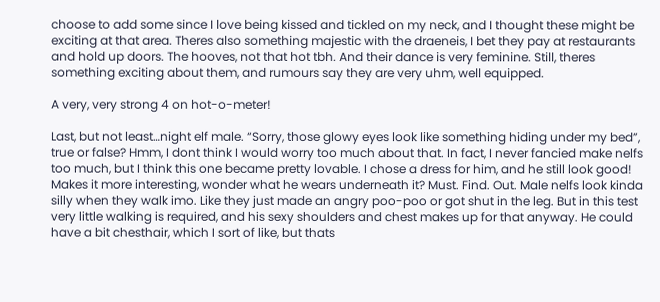choose to add some since I love being kissed and tickled on my neck, and I thought these might be exciting at that area. Theres also something majestic with the draeneis, I bet they pay at restaurants and hold up doors. The hooves, not that hot tbh. And their dance is very feminine. Still, theres something exciting about them, and rumours say they are very uhm, well equipped.

A very, very strong 4 on hot-o-meter!

Last, but not least…night elf male. “Sorry, those glowy eyes look like something hiding under my bed”, true or false? Hmm, I dont think I would worry too much about that. In fact, I never fancied make nelfs too much, but I think this one became pretty lovable. I chose a dress for him, and he still look good! Makes it more interesting, wonder what he wears underneath it? Must. Find. Out. Male nelfs look kinda silly when they walk imo. Like they just made an angry poo-poo or got shut in the leg. But in this test very little walking is required, and his sexy shoulders and chest makes up for that anyway. He could have a bit chesthair, which I sort of like, but thats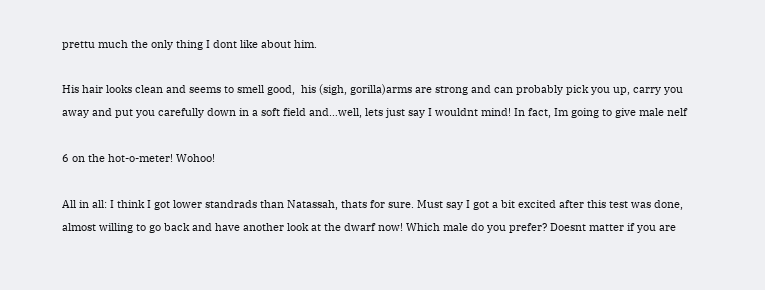prettu much the only thing I dont like about him.

His hair looks clean and seems to smell good,  his (sigh, gorilla)arms are strong and can probably pick you up, carry you away and put you carefully down in a soft field and…well, lets just say I wouldnt mind! In fact, Im going to give male nelf

6 on the hot-o-meter! Wohoo!

All in all: I think I got lower standrads than Natassah, thats for sure. Must say I got a bit excited after this test was done, almost willing to go back and have another look at the dwarf now! Which male do you prefer? Doesnt matter if you are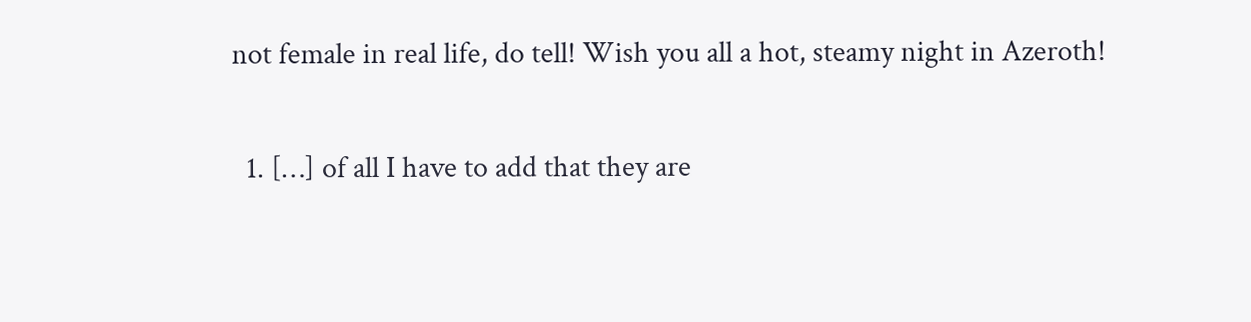not female in real life, do tell! Wish you all a hot, steamy night in Azeroth!

  1. […] of all I have to add that they are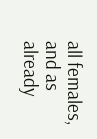all females, and as already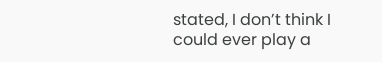stated, I don’t think I could ever play a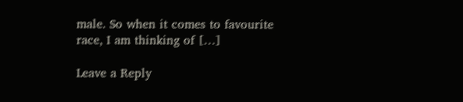male. So when it comes to favourite race, I am thinking of […]

Leave a Reply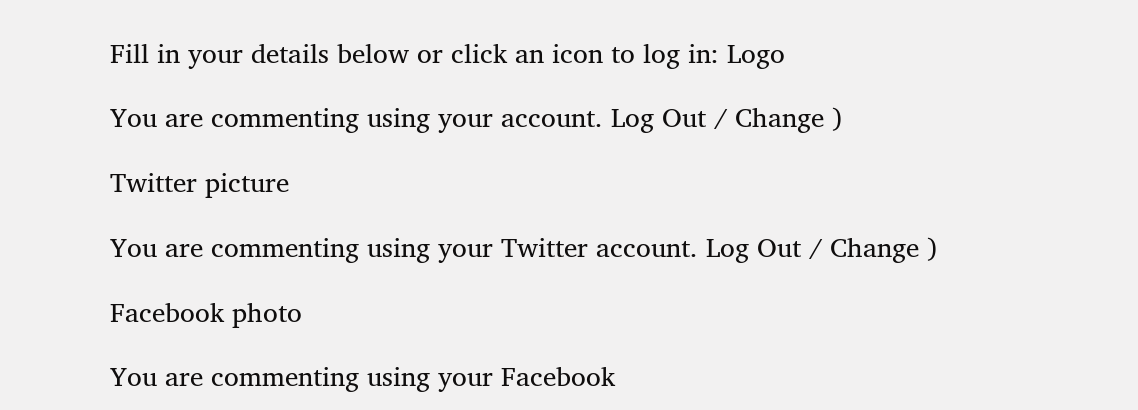Fill in your details below or click an icon to log in: Logo

You are commenting using your account. Log Out / Change )

Twitter picture

You are commenting using your Twitter account. Log Out / Change )

Facebook photo

You are commenting using your Facebook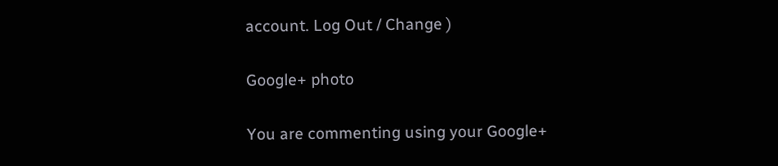account. Log Out / Change )

Google+ photo

You are commenting using your Google+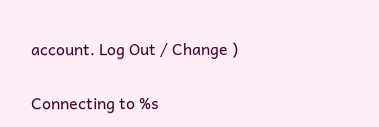account. Log Out / Change )

Connecting to %s